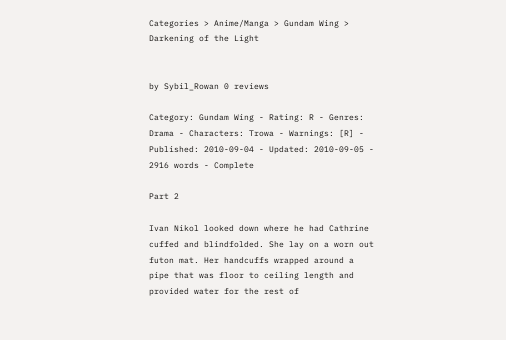Categories > Anime/Manga > Gundam Wing > Darkening of the Light


by Sybil_Rowan 0 reviews

Category: Gundam Wing - Rating: R - Genres: Drama - Characters: Trowa - Warnings: [R] - Published: 2010-09-04 - Updated: 2010-09-05 - 2916 words - Complete

Part 2

Ivan Nikol looked down where he had Cathrine cuffed and blindfolded. She lay on a worn out futon mat. Her handcuffs wrapped around a pipe that was floor to ceiling length and provided water for the rest of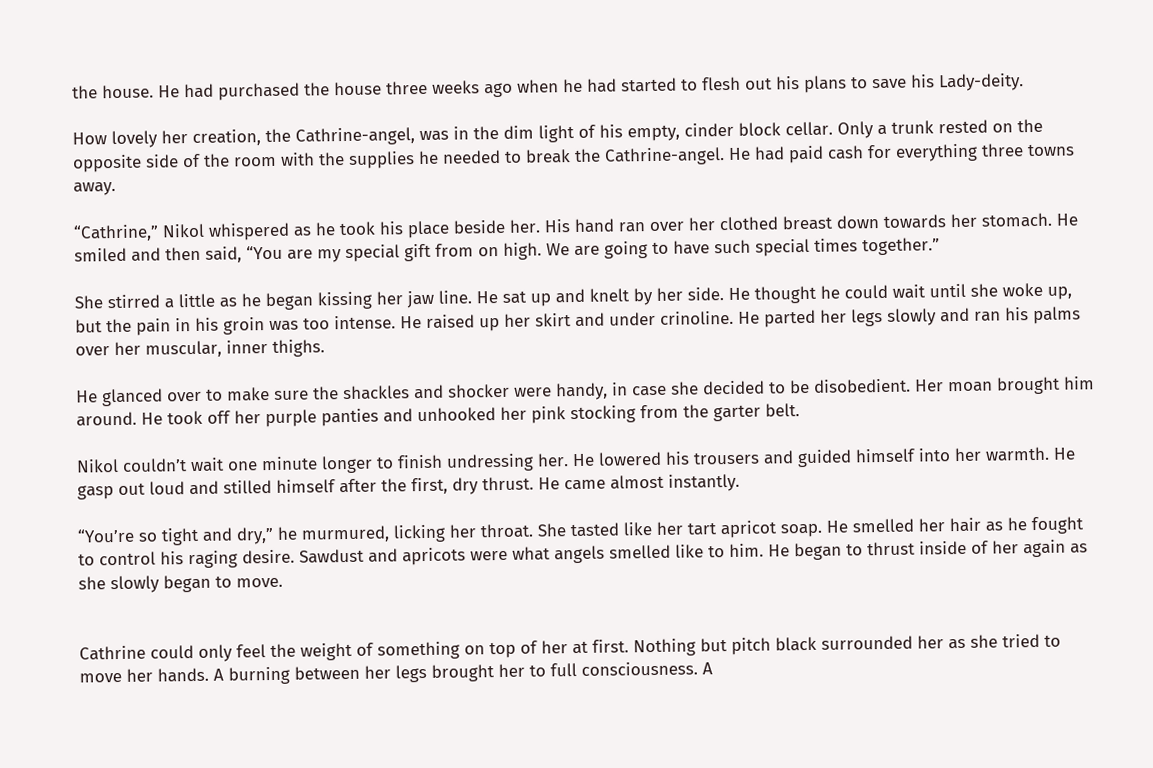the house. He had purchased the house three weeks ago when he had started to flesh out his plans to save his Lady-deity.

How lovely her creation, the Cathrine-angel, was in the dim light of his empty, cinder block cellar. Only a trunk rested on the opposite side of the room with the supplies he needed to break the Cathrine-angel. He had paid cash for everything three towns away.

“Cathrine,” Nikol whispered as he took his place beside her. His hand ran over her clothed breast down towards her stomach. He smiled and then said, “You are my special gift from on high. We are going to have such special times together.”

She stirred a little as he began kissing her jaw line. He sat up and knelt by her side. He thought he could wait until she woke up, but the pain in his groin was too intense. He raised up her skirt and under crinoline. He parted her legs slowly and ran his palms over her muscular, inner thighs.

He glanced over to make sure the shackles and shocker were handy, in case she decided to be disobedient. Her moan brought him around. He took off her purple panties and unhooked her pink stocking from the garter belt.

Nikol couldn’t wait one minute longer to finish undressing her. He lowered his trousers and guided himself into her warmth. He gasp out loud and stilled himself after the first, dry thrust. He came almost instantly.

“You’re so tight and dry,” he murmured, licking her throat. She tasted like her tart apricot soap. He smelled her hair as he fought to control his raging desire. Sawdust and apricots were what angels smelled like to him. He began to thrust inside of her again as she slowly began to move.


Cathrine could only feel the weight of something on top of her at first. Nothing but pitch black surrounded her as she tried to move her hands. A burning between her legs brought her to full consciousness. A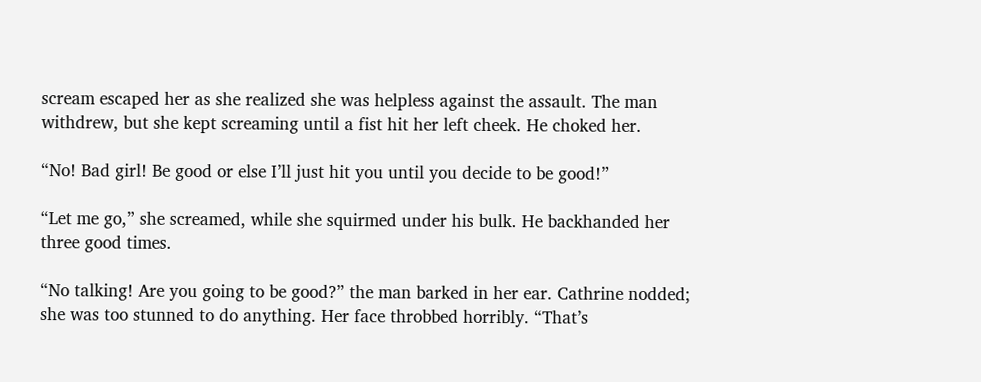scream escaped her as she realized she was helpless against the assault. The man withdrew, but she kept screaming until a fist hit her left cheek. He choked her.

“No! Bad girl! Be good or else I’ll just hit you until you decide to be good!”

“Let me go,” she screamed, while she squirmed under his bulk. He backhanded her three good times.

“No talking! Are you going to be good?” the man barked in her ear. Cathrine nodded; she was too stunned to do anything. Her face throbbed horribly. “That’s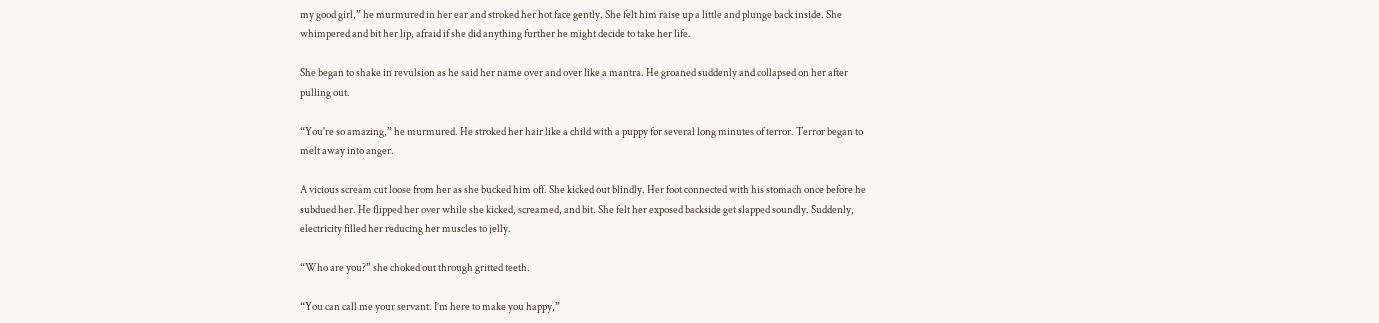my good girl,” he murmured in her ear and stroked her hot face gently. She felt him raise up a little and plunge back inside. She whimpered and bit her lip, afraid if she did anything further he might decide to take her life.

She began to shake in revulsion as he said her name over and over like a mantra. He groaned suddenly and collapsed on her after pulling out.

“You're so amazing,” he murmured. He stroked her hair like a child with a puppy for several long minutes of terror. Terror began to melt away into anger.

A vicious scream cut loose from her as she bucked him off. She kicked out blindly. Her foot connected with his stomach once before he subdued her. He flipped her over while she kicked, screamed, and bit. She felt her exposed backside get slapped soundly. Suddenly, electricity filled her reducing her muscles to jelly.

“Who are you?” she choked out through gritted teeth.

“You can call me your servant. I’m here to make you happy,”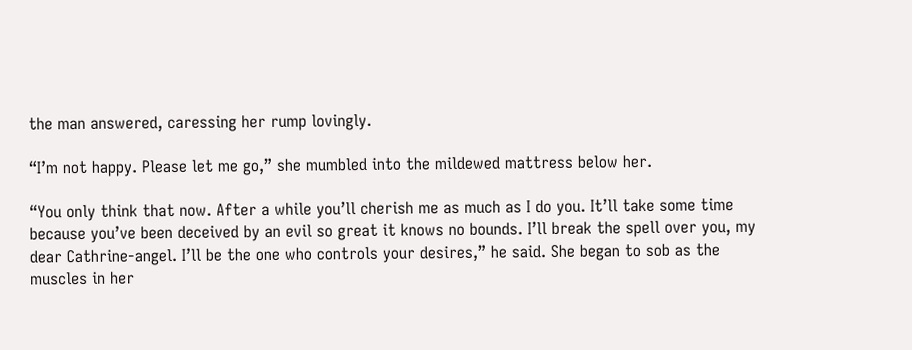the man answered, caressing her rump lovingly.

“I’m not happy. Please let me go,” she mumbled into the mildewed mattress below her.

“You only think that now. After a while you’ll cherish me as much as I do you. It’ll take some time because you’ve been deceived by an evil so great it knows no bounds. I’ll break the spell over you, my dear Cathrine-angel. I’ll be the one who controls your desires,” he said. She began to sob as the muscles in her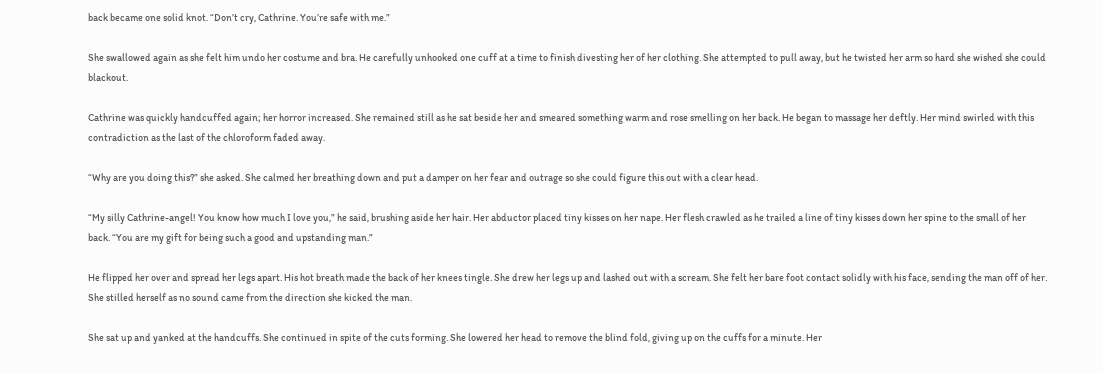back became one solid knot. “Don’t cry, Cathrine. You’re safe with me.”

She swallowed again as she felt him undo her costume and bra. He carefully unhooked one cuff at a time to finish divesting her of her clothing. She attempted to pull away, but he twisted her arm so hard she wished she could blackout.

Cathrine was quickly handcuffed again; her horror increased. She remained still as he sat beside her and smeared something warm and rose smelling on her back. He began to massage her deftly. Her mind swirled with this contradiction as the last of the chloroform faded away.

“Why are you doing this?” she asked. She calmed her breathing down and put a damper on her fear and outrage so she could figure this out with a clear head.

“My silly Cathrine-angel! You know how much I love you,” he said, brushing aside her hair. Her abductor placed tiny kisses on her nape. Her flesh crawled as he trailed a line of tiny kisses down her spine to the small of her back. “You are my gift for being such a good and upstanding man.”

He flipped her over and spread her legs apart. His hot breath made the back of her knees tingle. She drew her legs up and lashed out with a scream. She felt her bare foot contact solidly with his face, sending the man off of her. She stilled herself as no sound came from the direction she kicked the man.

She sat up and yanked at the handcuffs. She continued in spite of the cuts forming. She lowered her head to remove the blind fold, giving up on the cuffs for a minute. Her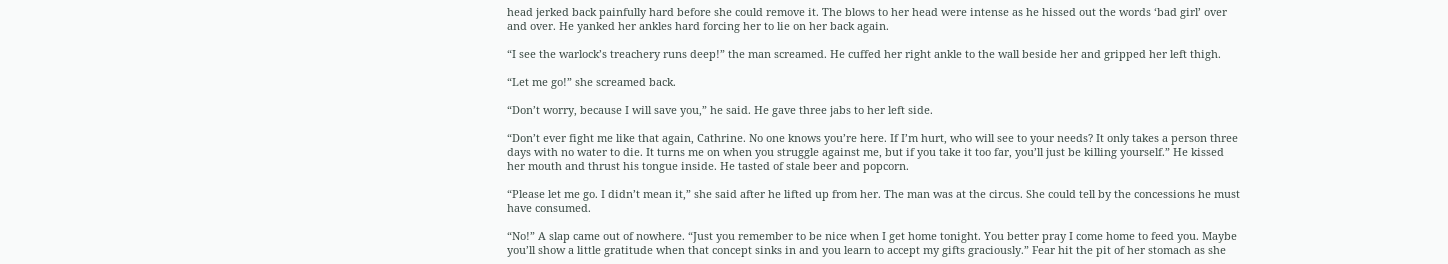head jerked back painfully hard before she could remove it. The blows to her head were intense as he hissed out the words ‘bad girl’ over and over. He yanked her ankles hard forcing her to lie on her back again.

“I see the warlock’s treachery runs deep!” the man screamed. He cuffed her right ankle to the wall beside her and gripped her left thigh.

“Let me go!” she screamed back.

“Don’t worry, because I will save you,” he said. He gave three jabs to her left side.

“Don’t ever fight me like that again, Cathrine. No one knows you’re here. If I’m hurt, who will see to your needs? It only takes a person three days with no water to die. It turns me on when you struggle against me, but if you take it too far, you’ll just be killing yourself.” He kissed her mouth and thrust his tongue inside. He tasted of stale beer and popcorn.

“Please let me go. I didn’t mean it,” she said after he lifted up from her. The man was at the circus. She could tell by the concessions he must have consumed.

“No!” A slap came out of nowhere. “Just you remember to be nice when I get home tonight. You better pray I come home to feed you. Maybe you’ll show a little gratitude when that concept sinks in and you learn to accept my gifts graciously.” Fear hit the pit of her stomach as she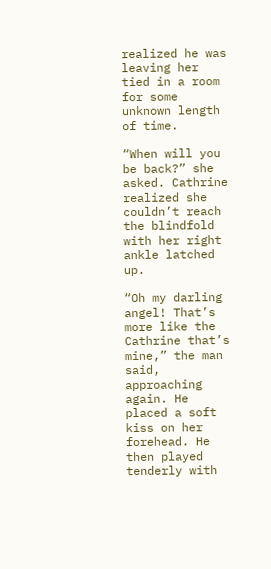realized he was leaving her tied in a room for some unknown length of time.

“When will you be back?” she asked. Cathrine realized she couldn’t reach the blindfold with her right ankle latched up.

“Oh my darling angel! That’s more like the Cathrine that’s mine,” the man said, approaching again. He placed a soft kiss on her forehead. He then played tenderly with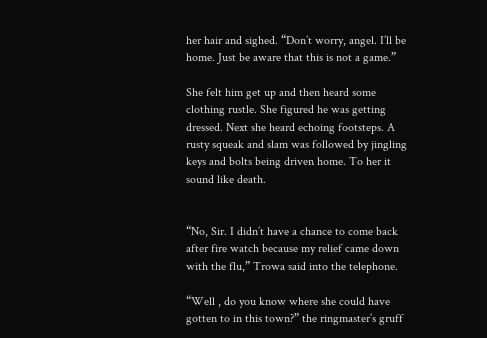her hair and sighed. “Don’t worry, angel. I’ll be home. Just be aware that this is not a game.”

She felt him get up and then heard some clothing rustle. She figured he was getting dressed. Next she heard echoing footsteps. A rusty squeak and slam was followed by jingling keys and bolts being driven home. To her it sound like death.


“No, Sir. I didn’t have a chance to come back after fire watch because my relief came down with the flu,” Trowa said into the telephone.

“Well , do you know where she could have gotten to in this town?” the ringmaster’s gruff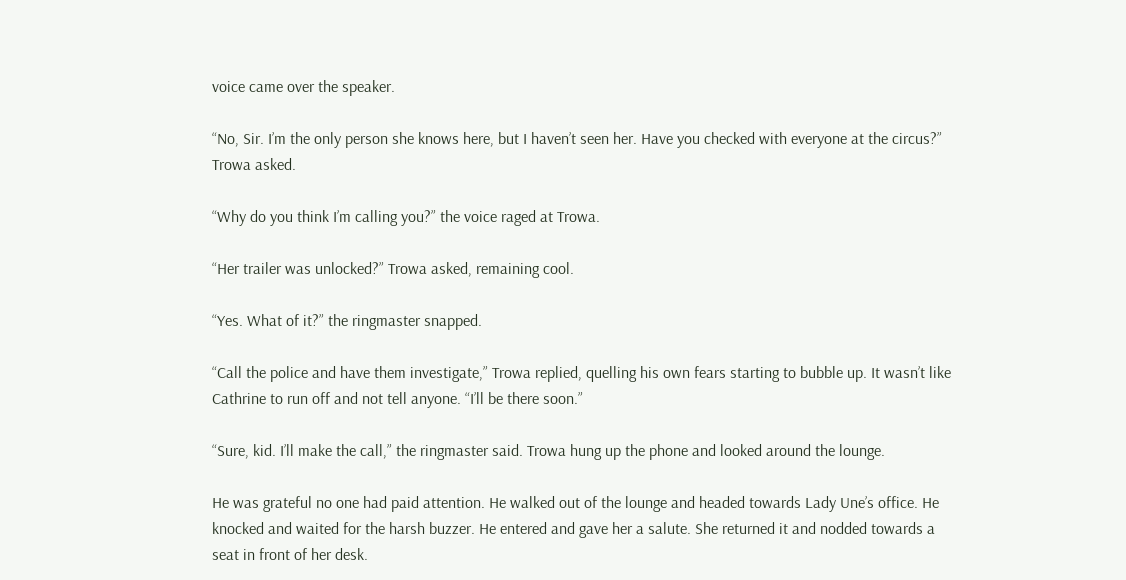voice came over the speaker.

“No, Sir. I’m the only person she knows here, but I haven’t seen her. Have you checked with everyone at the circus?” Trowa asked.

“Why do you think I’m calling you?” the voice raged at Trowa.

“Her trailer was unlocked?” Trowa asked, remaining cool.

“Yes. What of it?” the ringmaster snapped.

“Call the police and have them investigate,” Trowa replied, quelling his own fears starting to bubble up. It wasn’t like Cathrine to run off and not tell anyone. “I’ll be there soon.”

“Sure, kid. I’ll make the call,” the ringmaster said. Trowa hung up the phone and looked around the lounge.

He was grateful no one had paid attention. He walked out of the lounge and headed towards Lady Une’s office. He knocked and waited for the harsh buzzer. He entered and gave her a salute. She returned it and nodded towards a seat in front of her desk.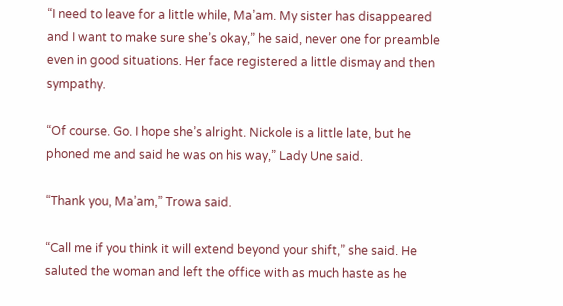“I need to leave for a little while, Ma’am. My sister has disappeared and I want to make sure she’s okay,” he said, never one for preamble even in good situations. Her face registered a little dismay and then sympathy.

“Of course. Go. I hope she’s alright. Nickole is a little late, but he phoned me and said he was on his way,” Lady Une said.

“Thank you, Ma’am,” Trowa said.

“Call me if you think it will extend beyond your shift,” she said. He saluted the woman and left the office with as much haste as he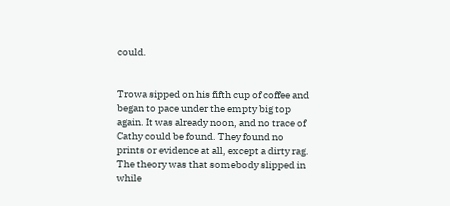could.


Trowa sipped on his fifth cup of coffee and began to pace under the empty big top again. It was already noon, and no trace of Cathy could be found. They found no prints or evidence at all, except a dirty rag. The theory was that somebody slipped in while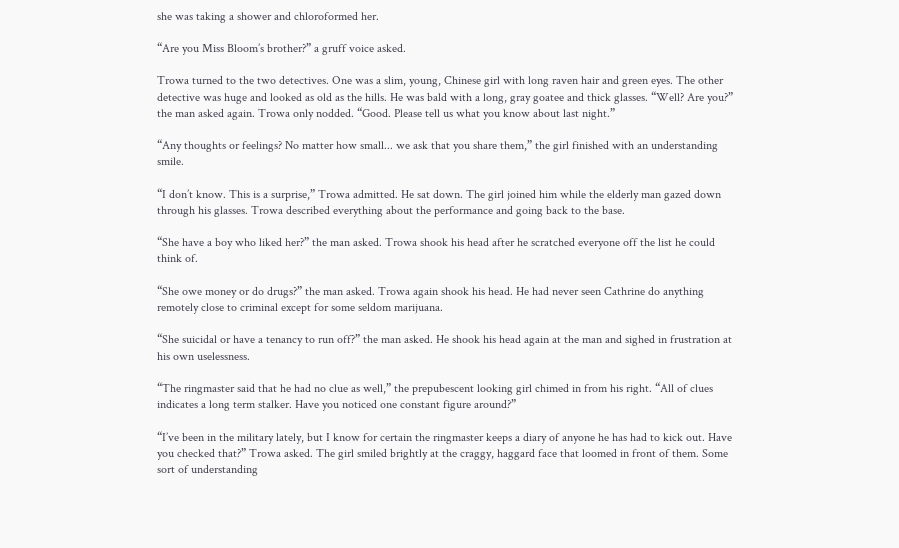she was taking a shower and chloroformed her.

“Are you Miss Bloom’s brother?” a gruff voice asked.

Trowa turned to the two detectives. One was a slim, young, Chinese girl with long raven hair and green eyes. The other detective was huge and looked as old as the hills. He was bald with a long, gray goatee and thick glasses. “Well? Are you?” the man asked again. Trowa only nodded. “Good. Please tell us what you know about last night.”

“Any thoughts or feelings? No matter how small... we ask that you share them,” the girl finished with an understanding smile.

“I don’t know. This is a surprise,” Trowa admitted. He sat down. The girl joined him while the elderly man gazed down through his glasses. Trowa described everything about the performance and going back to the base.

“She have a boy who liked her?” the man asked. Trowa shook his head after he scratched everyone off the list he could think of.

“She owe money or do drugs?” the man asked. Trowa again shook his head. He had never seen Cathrine do anything remotely close to criminal except for some seldom marijuana.

“She suicidal or have a tenancy to run off?” the man asked. He shook his head again at the man and sighed in frustration at his own uselessness.

“The ringmaster said that he had no clue as well,” the prepubescent looking girl chimed in from his right. “All of clues indicates a long term stalker. Have you noticed one constant figure around?”

“I’ve been in the military lately, but I know for certain the ringmaster keeps a diary of anyone he has had to kick out. Have you checked that?” Trowa asked. The girl smiled brightly at the craggy, haggard face that loomed in front of them. Some sort of understanding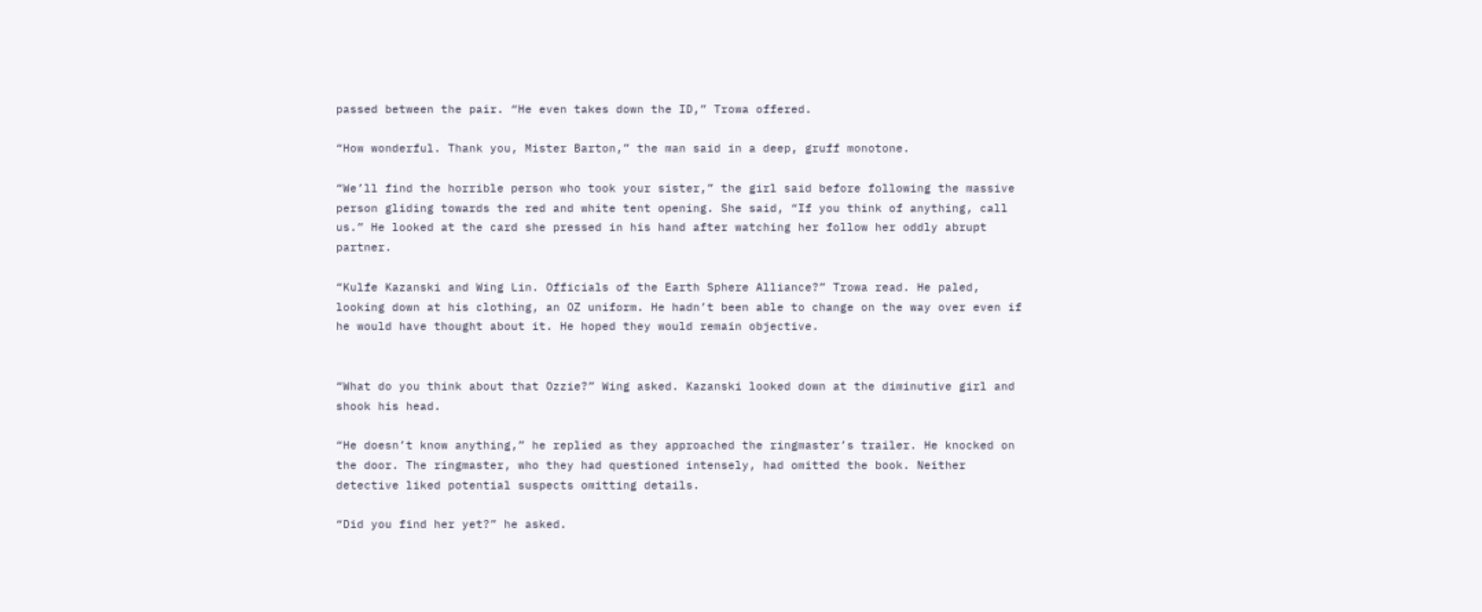passed between the pair. “He even takes down the ID,” Trowa offered.

“How wonderful. Thank you, Mister Barton,” the man said in a deep, gruff monotone.

“We’ll find the horrible person who took your sister,” the girl said before following the massive person gliding towards the red and white tent opening. She said, “If you think of anything, call us.” He looked at the card she pressed in his hand after watching her follow her oddly abrupt partner.

“Kulfe Kazanski and Wing Lin. Officials of the Earth Sphere Alliance?” Trowa read. He paled, looking down at his clothing, an OZ uniform. He hadn’t been able to change on the way over even if he would have thought about it. He hoped they would remain objective.


“What do you think about that Ozzie?” Wing asked. Kazanski looked down at the diminutive girl and shook his head.

“He doesn’t know anything,” he replied as they approached the ringmaster’s trailer. He knocked on the door. The ringmaster, who they had questioned intensely, had omitted the book. Neither detective liked potential suspects omitting details.

“Did you find her yet?” he asked.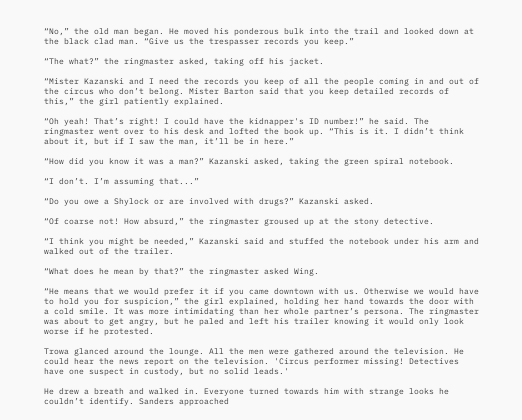“No,” the old man began. He moved his ponderous bulk into the trail and looked down at the black clad man. “Give us the trespasser records you keep.”

“The what?” the ringmaster asked, taking off his jacket.

“Mister Kazanski and I need the records you keep of all the people coming in and out of the circus who don’t belong. Mister Barton said that you keep detailed records of this,” the girl patiently explained.

“Oh yeah! That’s right! I could have the kidnapper's ID number!” he said. The ringmaster went over to his desk and lofted the book up. “This is it. I didn’t think about it, but if I saw the man, it’ll be in here.”

“How did you know it was a man?” Kazanski asked, taking the green spiral notebook.

“I don’t. I’m assuming that...”

“Do you owe a Shylock or are involved with drugs?” Kazanski asked.

“Of coarse not! How absurd,” the ringmaster groused up at the stony detective.

“I think you might be needed,” Kazanski said and stuffed the notebook under his arm and walked out of the trailer.

“What does he mean by that?” the ringmaster asked Wing.

“He means that we would prefer it if you came downtown with us. Otherwise we would have to hold you for suspicion,” the girl explained, holding her hand towards the door with a cold smile. It was more intimidating than her whole partner’s persona. The ringmaster was about to get angry, but he paled and left his trailer knowing it would only look worse if he protested.

Trowa glanced around the lounge. All the men were gathered around the television. He could hear the news report on the television. 'Circus performer missing! Detectives have one suspect in custody, but no solid leads.'

He drew a breath and walked in. Everyone turned towards him with strange looks he couldn’t identify. Sanders approached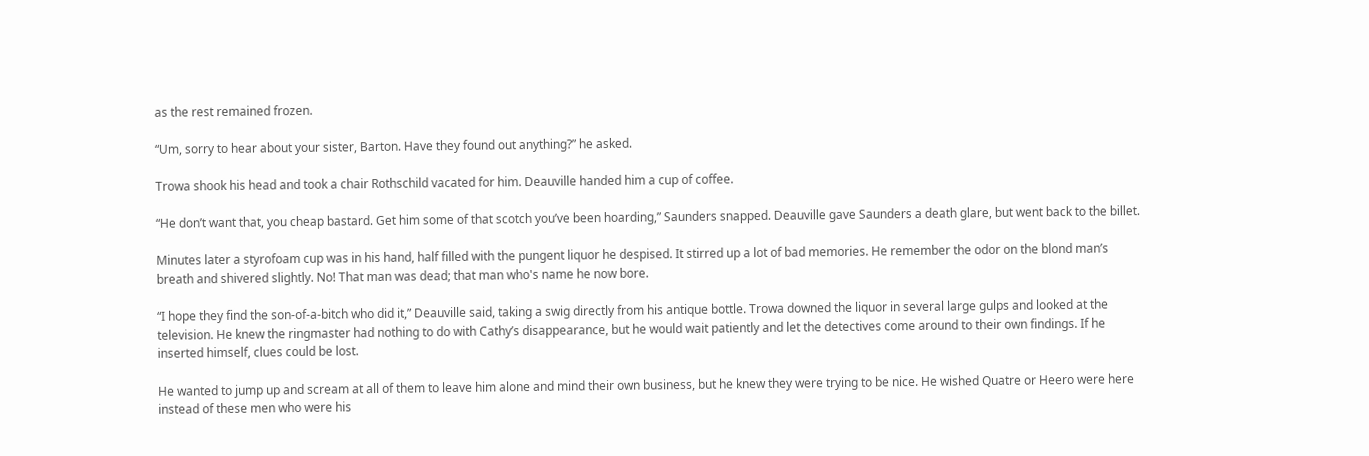as the rest remained frozen.

“Um, sorry to hear about your sister, Barton. Have they found out anything?” he asked.

Trowa shook his head and took a chair Rothschild vacated for him. Deauville handed him a cup of coffee.

“He don’t want that, you cheap bastard. Get him some of that scotch you’ve been hoarding,” Saunders snapped. Deauville gave Saunders a death glare, but went back to the billet.

Minutes later a styrofoam cup was in his hand, half filled with the pungent liquor he despised. It stirred up a lot of bad memories. He remember the odor on the blond man’s breath and shivered slightly. No! That man was dead; that man who's name he now bore.

“I hope they find the son-of-a-bitch who did it,” Deauville said, taking a swig directly from his antique bottle. Trowa downed the liquor in several large gulps and looked at the television. He knew the ringmaster had nothing to do with Cathy’s disappearance, but he would wait patiently and let the detectives come around to their own findings. If he inserted himself, clues could be lost.

He wanted to jump up and scream at all of them to leave him alone and mind their own business, but he knew they were trying to be nice. He wished Quatre or Heero were here instead of these men who were his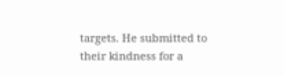targets. He submitted to their kindness for a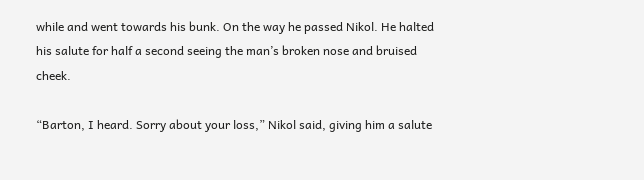while and went towards his bunk. On the way he passed Nikol. He halted his salute for half a second seeing the man’s broken nose and bruised cheek.

“Barton, I heard. Sorry about your loss,” Nikol said, giving him a salute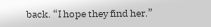back. “I hope they find her.”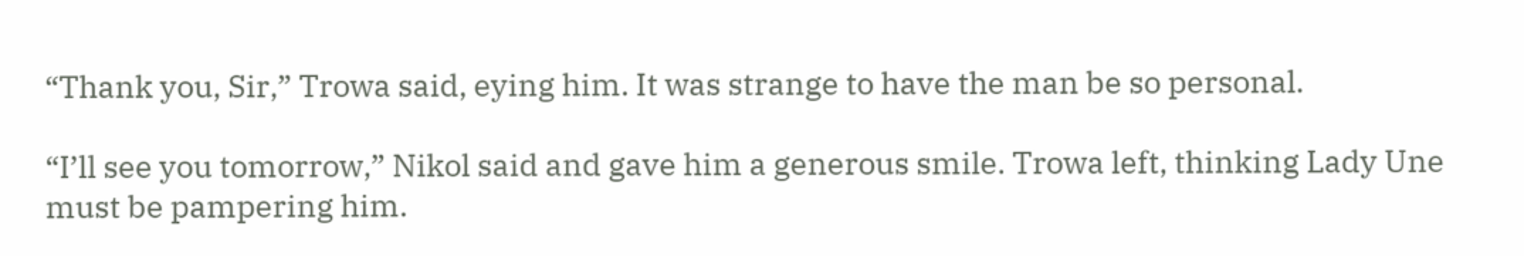“Thank you, Sir,” Trowa said, eying him. It was strange to have the man be so personal.

“I’ll see you tomorrow,” Nikol said and gave him a generous smile. Trowa left, thinking Lady Une must be pampering him.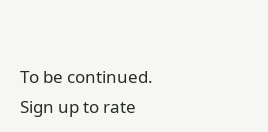To be continued.
Sign up to rate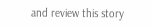and review this story